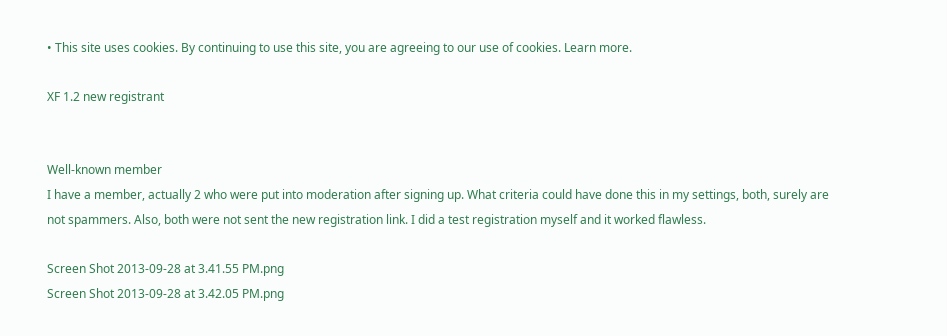• This site uses cookies. By continuing to use this site, you are agreeing to our use of cookies. Learn more.

XF 1.2 new registrant


Well-known member
I have a member, actually 2 who were put into moderation after signing up. What criteria could have done this in my settings, both, surely are not spammers. Also, both were not sent the new registration link. I did a test registration myself and it worked flawless.

Screen Shot 2013-09-28 at 3.41.55 PM.png
Screen Shot 2013-09-28 at 3.42.05 PM.png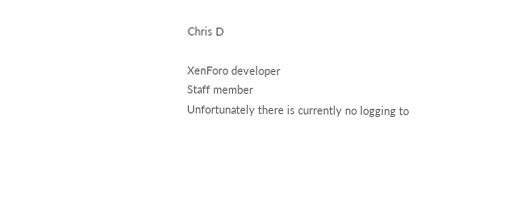Chris D

XenForo developer
Staff member
Unfortunately there is currently no logging to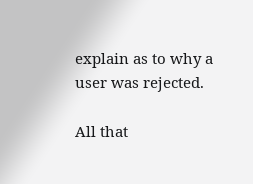explain as to why a user was rejected.

All that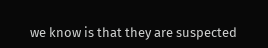we know is that they are suspected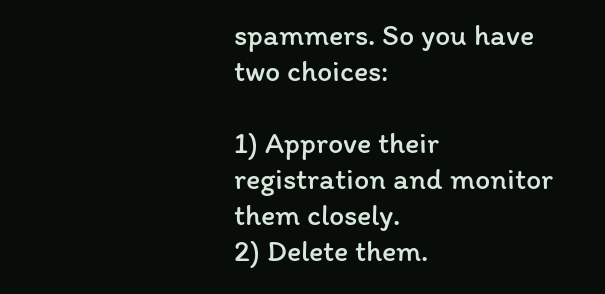spammers. So you have two choices:

1) Approve their registration and monitor them closely.
2) Delete them.